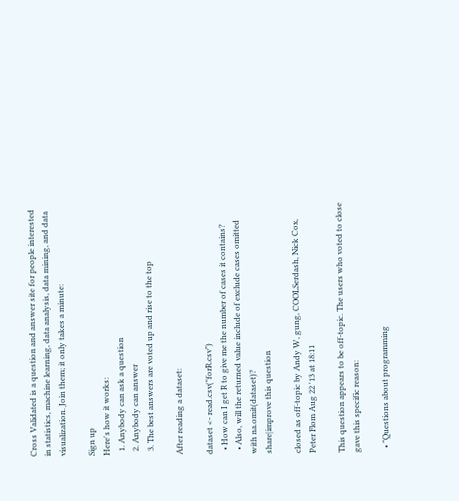Cross Validated is a question and answer site for people interested in statistics, machine learning, data analysis, data mining, and data visualization. Join them; it only takes a minute:

Sign up
Here's how it works:
  1. Anybody can ask a question
  2. Anybody can answer
  3. The best answers are voted up and rise to the top

After reading a dataset:

dataset <- read.csv("forR.csv")
  • How can I get R to give me the number of cases it contains?
  • Also, will the returned value include of exclude cases omitted with na.omit(dataset)?
share|improve this question

closed as off-topic by Andy W, gung, COOLSerdash, Nick Cox, Peter Flom Aug 22 '13 at 18:11

This question appears to be off-topic. The users who voted to close gave this specific reason:

  • "Questions about programming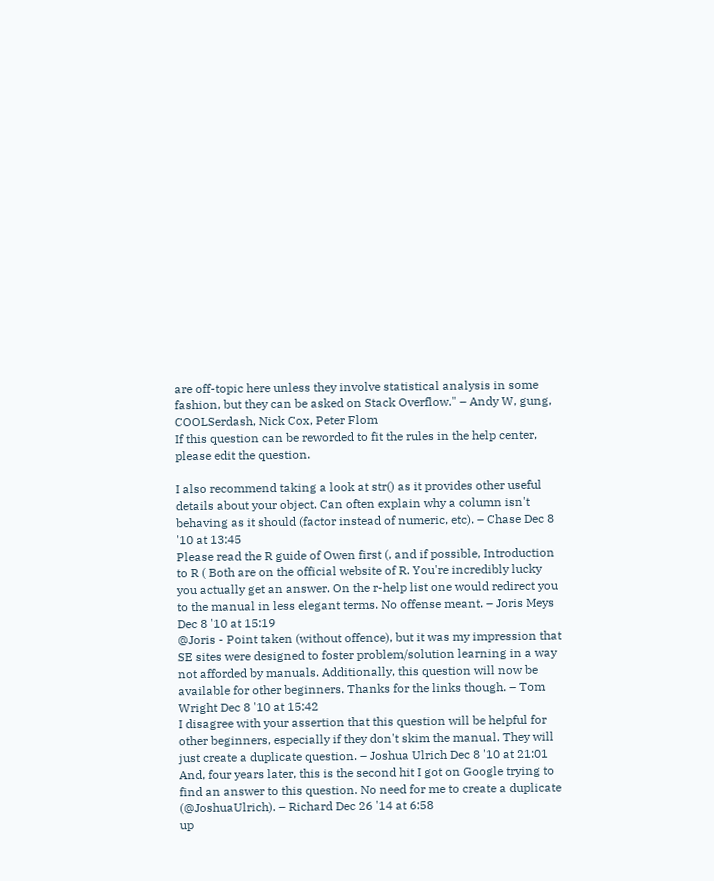are off-topic here unless they involve statistical analysis in some fashion, but they can be asked on Stack Overflow." – Andy W, gung, COOLSerdash, Nick Cox, Peter Flom
If this question can be reworded to fit the rules in the help center, please edit the question.

I also recommend taking a look at str() as it provides other useful details about your object. Can often explain why a column isn't behaving as it should (factor instead of numeric, etc). – Chase Dec 8 '10 at 13:45
Please read the R guide of Owen first (, and if possible, Introduction to R ( Both are on the official website of R. You're incredibly lucky you actually get an answer. On the r-help list one would redirect you to the manual in less elegant terms. No offense meant. – Joris Meys Dec 8 '10 at 15:19
@Joris - Point taken (without offence), but it was my impression that SE sites were designed to foster problem/solution learning in a way not afforded by manuals. Additionally, this question will now be available for other beginners. Thanks for the links though. – Tom Wright Dec 8 '10 at 15:42
I disagree with your assertion that this question will be helpful for other beginners, especially if they don't skim the manual. They will just create a duplicate question. – Joshua Ulrich Dec 8 '10 at 21:01
And, four years later, this is the second hit I got on Google trying to find an answer to this question. No need for me to create a duplicate (@JoshuaUlrich). – Richard Dec 26 '14 at 6:58
up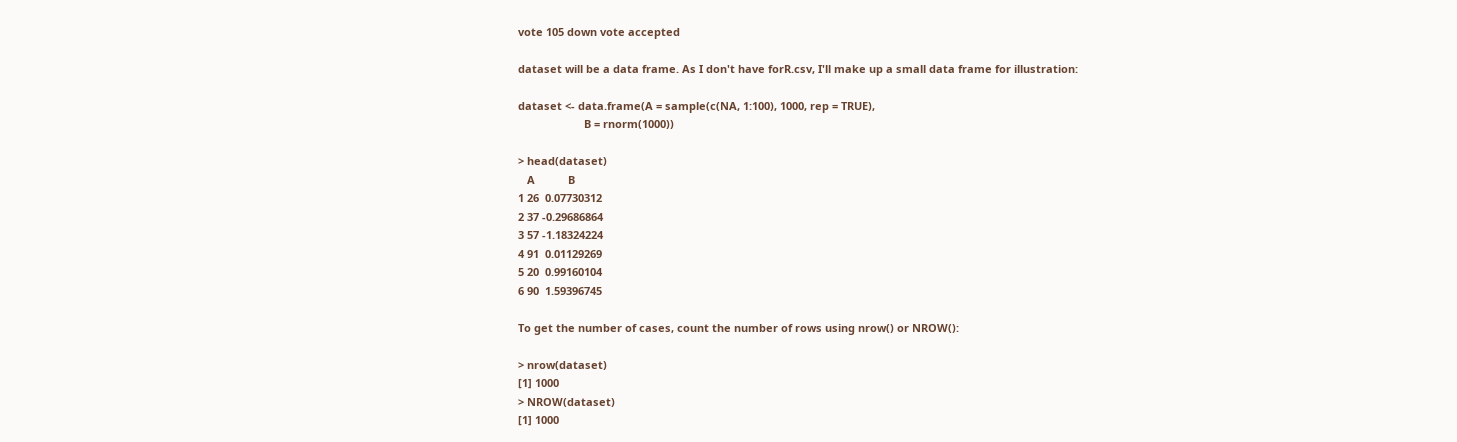vote 105 down vote accepted

dataset will be a data frame. As I don't have forR.csv, I'll make up a small data frame for illustration:

dataset <- data.frame(A = sample(c(NA, 1:100), 1000, rep = TRUE),
                      B = rnorm(1000))

> head(dataset)
   A           B
1 26  0.07730312
2 37 -0.29686864
3 57 -1.18324224
4 91  0.01129269
5 20  0.99160104
6 90  1.59396745

To get the number of cases, count the number of rows using nrow() or NROW():

> nrow(dataset)
[1] 1000
> NROW(dataset)
[1] 1000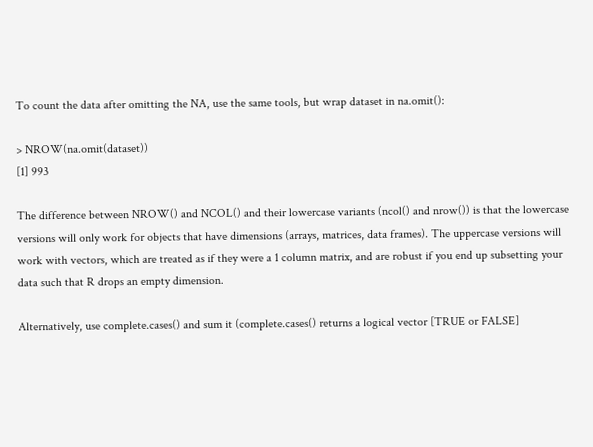To count the data after omitting the NA, use the same tools, but wrap dataset in na.omit():

> NROW(na.omit(dataset))
[1] 993

The difference between NROW() and NCOL() and their lowercase variants (ncol() and nrow()) is that the lowercase versions will only work for objects that have dimensions (arrays, matrices, data frames). The uppercase versions will work with vectors, which are treated as if they were a 1 column matrix, and are robust if you end up subsetting your data such that R drops an empty dimension.

Alternatively, use complete.cases() and sum it (complete.cases() returns a logical vector [TRUE or FALSE]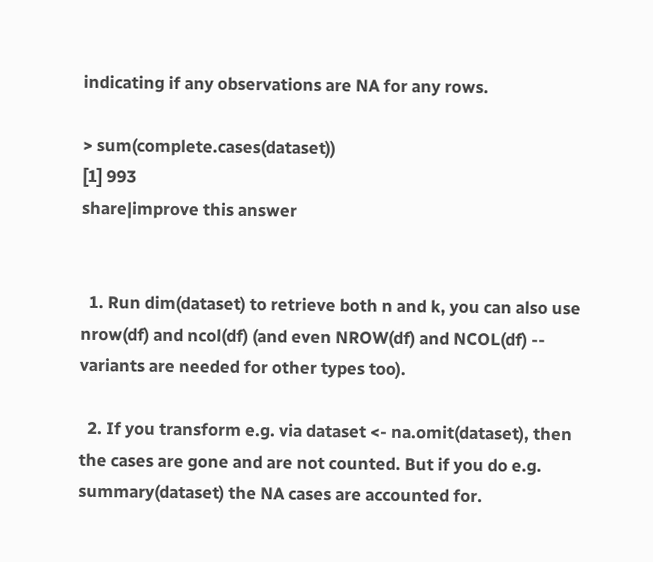indicating if any observations are NA for any rows.

> sum(complete.cases(dataset))
[1] 993
share|improve this answer


  1. Run dim(dataset) to retrieve both n and k, you can also use nrow(df) and ncol(df) (and even NROW(df) and NCOL(df) -- variants are needed for other types too).

  2. If you transform e.g. via dataset <- na.omit(dataset), then the cases are gone and are not counted. But if you do e.g. summary(dataset) the NA cases are accounted for.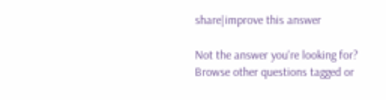share|improve this answer

Not the answer you're looking for? Browse other questions tagged or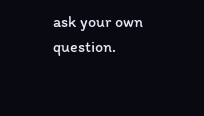ask your own question.